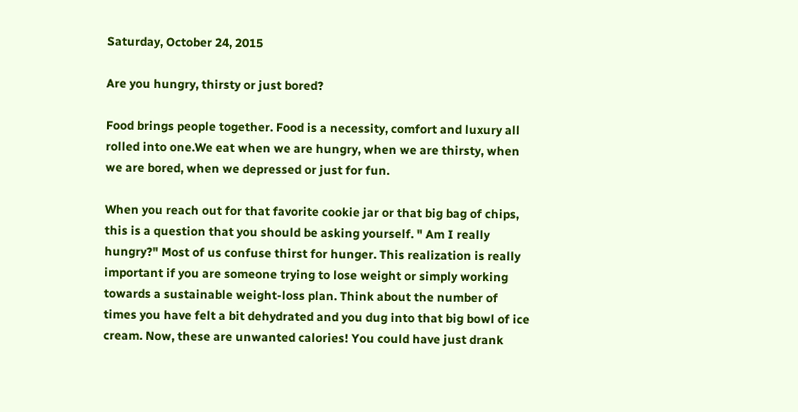Saturday, October 24, 2015

Are you hungry, thirsty or just bored?

Food brings people together. Food is a necessity, comfort and luxury all rolled into one.We eat when we are hungry, when we are thirsty, when we are bored, when we depressed or just for fun.

When you reach out for that favorite cookie jar or that big bag of chips, this is a question that you should be asking yourself. " Am I really hungry?" Most of us confuse thirst for hunger. This realization is really important if you are someone trying to lose weight or simply working towards a sustainable weight-loss plan. Think about the number of times you have felt a bit dehydrated and you dug into that big bowl of ice cream. Now, these are unwanted calories! You could have just drank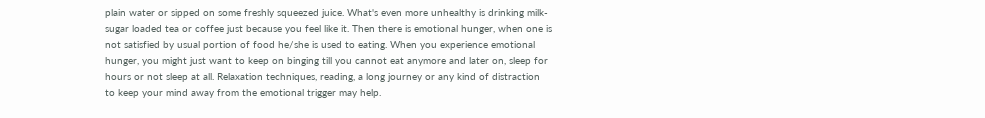plain water or sipped on some freshly squeezed juice. What's even more unhealthy is drinking milk-sugar loaded tea or coffee just because you feel like it. Then there is emotional hunger, when one is not satisfied by usual portion of food he/she is used to eating. When you experience emotional hunger, you might just want to keep on binging till you cannot eat anymore and later on, sleep for hours or not sleep at all. Relaxation techniques, reading, a long journey or any kind of distraction to keep your mind away from the emotional trigger may help.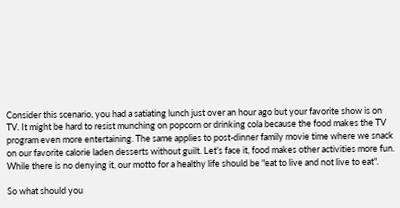Consider this scenario, you had a satiating lunch just over an hour ago but your favorite show is on TV. It might be hard to resist munching on popcorn or drinking cola because the food makes the TV program even more entertaining. The same applies to post-dinner family movie time where we snack on our favorite calorie laden desserts without guilt. Let's face it, food makes other activities more fun. While there is no denying it, our motto for a healthy life should be "eat to live and not live to eat".

So what should you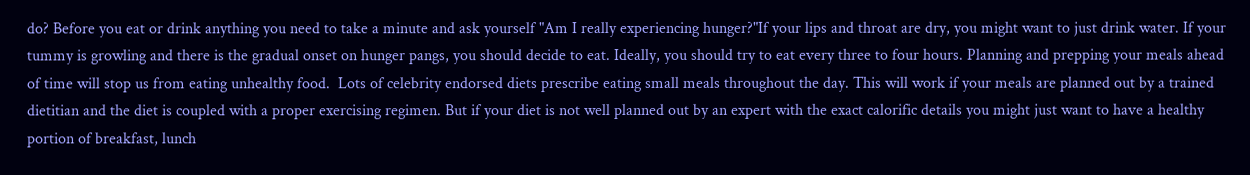do? Before you eat or drink anything you need to take a minute and ask yourself "Am I really experiencing hunger?"If your lips and throat are dry, you might want to just drink water. If your tummy is growling and there is the gradual onset on hunger pangs, you should decide to eat. Ideally, you should try to eat every three to four hours. Planning and prepping your meals ahead of time will stop us from eating unhealthy food.  Lots of celebrity endorsed diets prescribe eating small meals throughout the day. This will work if your meals are planned out by a trained dietitian and the diet is coupled with a proper exercising regimen. But if your diet is not well planned out by an expert with the exact calorific details you might just want to have a healthy portion of breakfast, lunch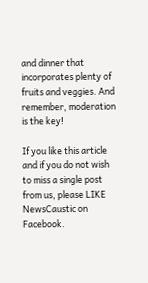and dinner that incorporates plenty of fruits and veggies. And remember, moderation is the key!

If you like this article and if you do not wish to miss a single post from us, please LIKE NewsCaustic on Facebook.